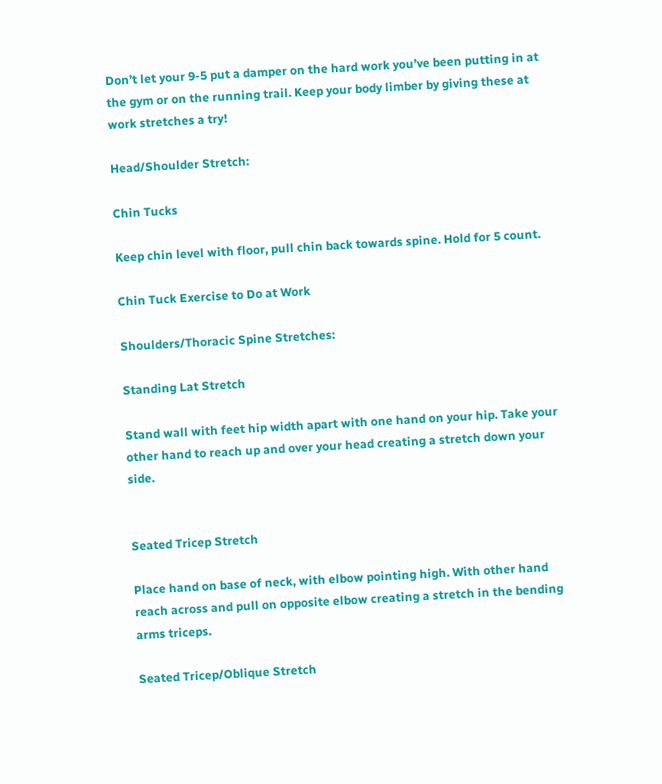Don’t let your 9-5 put a damper on the hard work you’ve been putting in at the gym or on the running trail. Keep your body limber by giving these at work stretches a try!

Head/Shoulder Stretch:

Chin Tucks

Keep chin level with floor, pull chin back towards spine. Hold for 5 count.

Chin Tuck Exercise to Do at Work

Shoulders/Thoracic Spine Stretches:

Standing Lat Stretch

Stand wall with feet hip width apart with one hand on your hip. Take your other hand to reach up and over your head creating a stretch down your side.


Seated Tricep Stretch

Place hand on base of neck, with elbow pointing high. With other hand reach across and pull on opposite elbow creating a stretch in the bending arms triceps.

Seated Tricep/Oblique Stretch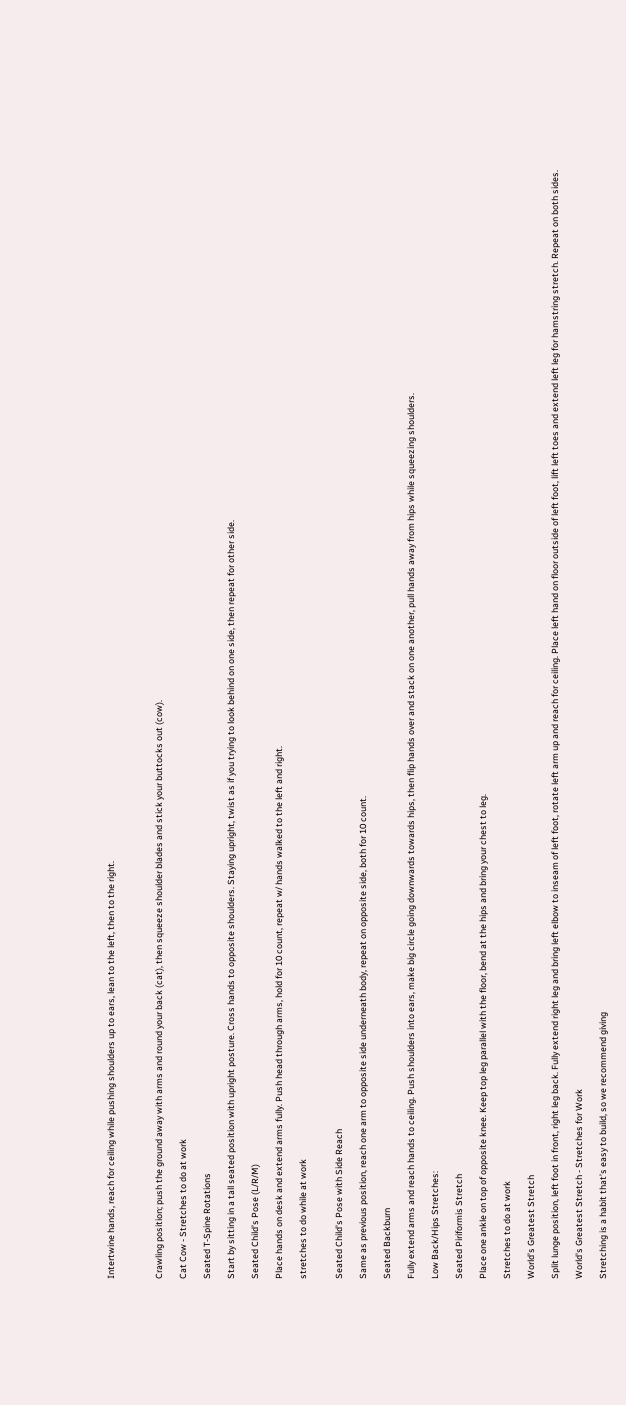Intertwine hands, reach for ceiling while pushing shoulders up to ears, lean to the left, then to the right.



Crawling position; push the ground away with arms and round your back (cat), then squeeze shoulder blades and stick your buttocks out (cow).

Cat Cow - Stretches to do at work

Seated T-Spine Rotations

Start by sitting in a tall seated position with upright posture. Cross hands to opposite shoulders. Staying upright, twist as if you trying to look behind on one side, then repeat for other side.

Seated Child’s Pose (L/R/M)

Place hands on desk and extend arms fully. Push head through arms, hold for 10 count, repeat w/ hands walked to the left and right.

stretches to do while at work


Seated Child’s Pose with Side Reach

Same as previous position, reach one arm to opposite side underneath body, repeat on opposite side, both for 10 count.

Seated Backburn

Fully extend arms and reach hands to ceiling. Push shoulders into ears, make big circle going downwards towards hips, then flip hands over and stack on one another, pull hands away from hips while squeezing shoulders.

Low Back/Hips Stretches:

Seated Piriformis Stretch

Place one ankle on top of opposite knee. Keep top leg parallel with the floor, bend at the hips and bring your chest to leg.

Stretches to do at work

World’s Greatest Stretch

Split lunge position, left foot in front, right leg back. Fully extend right leg and bring left elbow to inseam of left foot, rotate left arm up and reach for ceiling. Place left hand on floor outside of left foot, lift left toes and extend left leg for hamstring stretch. Repeat on both sides.

World's Greatest Stretch - Stretches for Work

Stretching is a habit that’s easy to build, so we recommend giving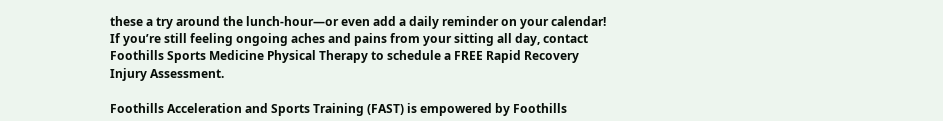these a try around the lunch-hour—or even add a daily reminder on your calendar! If you’re still feeling ongoing aches and pains from your sitting all day, contact Foothills Sports Medicine Physical Therapy to schedule a FREE Rapid Recovery Injury Assessment.

Foothills Acceleration and Sports Training (FAST) is empowered by Foothills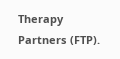Therapy Partners (FTP).